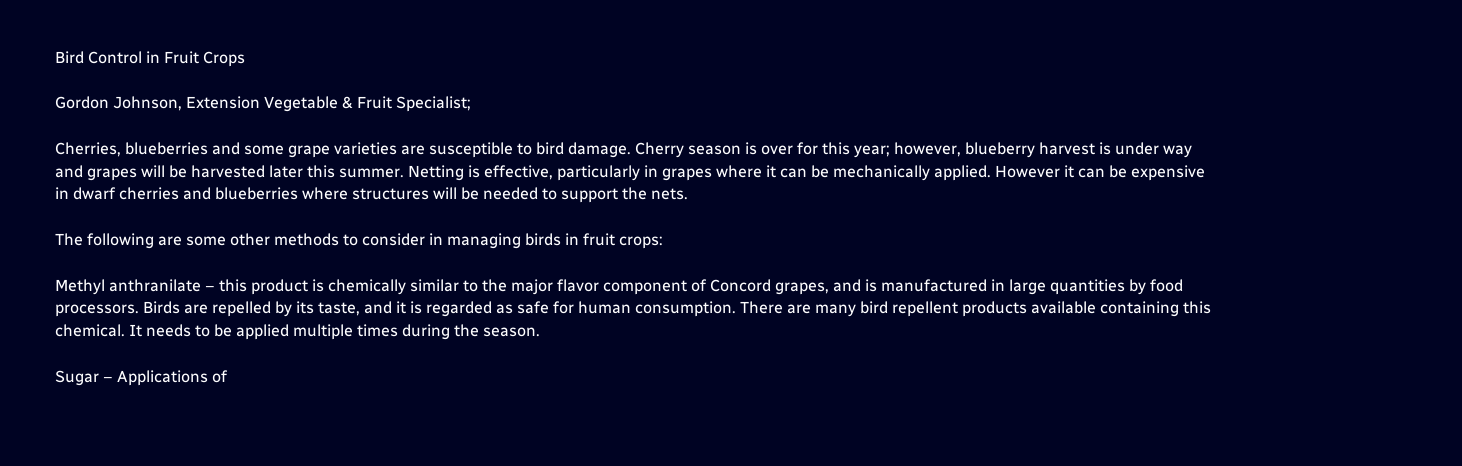Bird Control in Fruit Crops

Gordon Johnson, Extension Vegetable & Fruit Specialist;

Cherries, blueberries and some grape varieties are susceptible to bird damage. Cherry season is over for this year; however, blueberry harvest is under way and grapes will be harvested later this summer. Netting is effective, particularly in grapes where it can be mechanically applied. However it can be expensive in dwarf cherries and blueberries where structures will be needed to support the nets.

The following are some other methods to consider in managing birds in fruit crops:

Methyl anthranilate – this product is chemically similar to the major flavor component of Concord grapes, and is manufactured in large quantities by food processors. Birds are repelled by its taste, and it is regarded as safe for human consumption. There are many bird repellent products available containing this chemical. It needs to be applied multiple times during the season.

Sugar – Applications of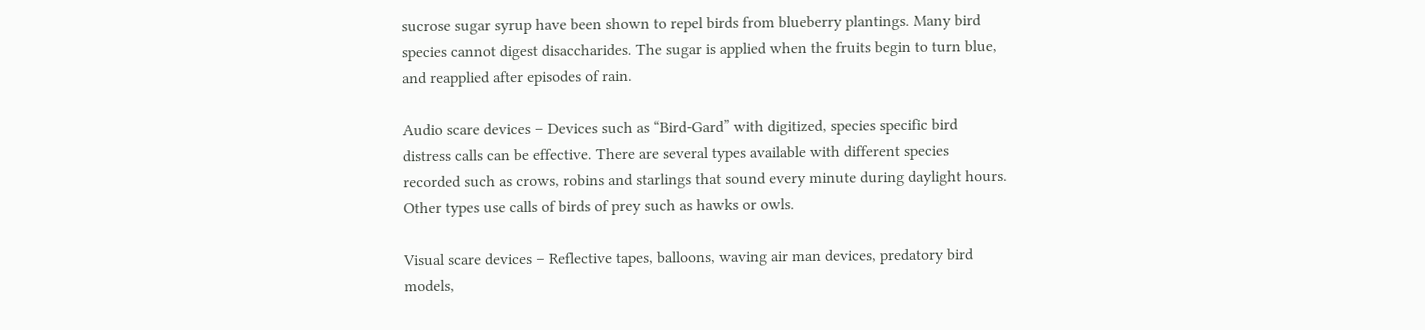sucrose sugar syrup have been shown to repel birds from blueberry plantings. Many bird species cannot digest disaccharides. The sugar is applied when the fruits begin to turn blue, and reapplied after episodes of rain.

Audio scare devices – Devices such as “Bird-Gard” with digitized, species specific bird distress calls can be effective. There are several types available with different species recorded such as crows, robins and starlings that sound every minute during daylight hours. Other types use calls of birds of prey such as hawks or owls.

Visual scare devices – Reflective tapes, balloons, waving air man devices, predatory bird models,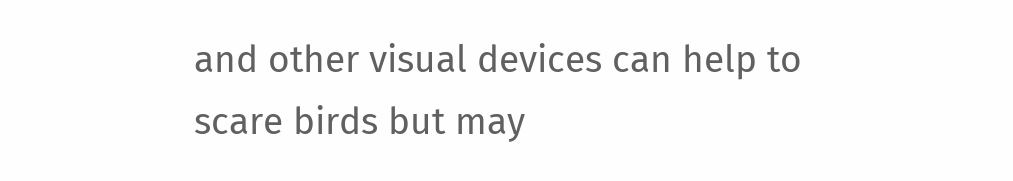and other visual devices can help to scare birds but may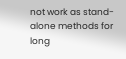not work as stand-alone methods for long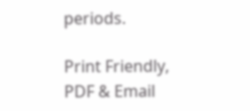periods.

Print Friendly, PDF & Email